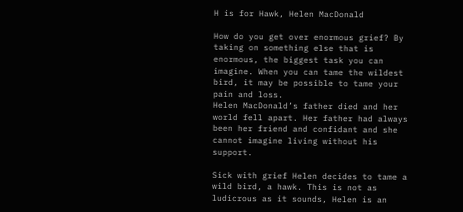H is for Hawk, Helen MacDonald

How do you get over enormous grief? By taking on something else that is enormous, the biggest task you can imagine. When you can tame the wildest bird, it may be possible to tame your pain and loss.
Helen MacDonald’s father died and her world fell apart. Her father had always been her friend and confidant and she cannot imagine living without his support.

Sick with grief Helen decides to tame a wild bird, a hawk. This is not as ludicrous as it sounds, Helen is an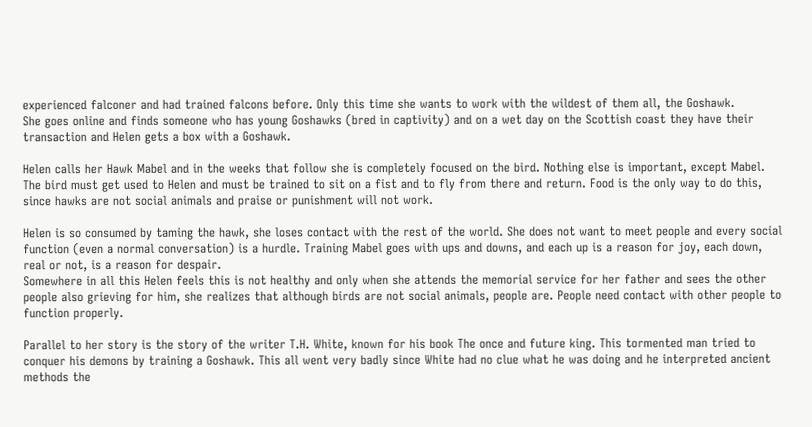experienced falconer and had trained falcons before. Only this time she wants to work with the wildest of them all, the Goshawk.
She goes online and finds someone who has young Goshawks (bred in captivity) and on a wet day on the Scottish coast they have their transaction and Helen gets a box with a Goshawk.

Helen calls her Hawk Mabel and in the weeks that follow she is completely focused on the bird. Nothing else is important, except Mabel.
The bird must get used to Helen and must be trained to sit on a fist and to fly from there and return. Food is the only way to do this, since hawks are not social animals and praise or punishment will not work.

Helen is so consumed by taming the hawk, she loses contact with the rest of the world. She does not want to meet people and every social function (even a normal conversation) is a hurdle. Training Mabel goes with ups and downs, and each up is a reason for joy, each down, real or not, is a reason for despair.
Somewhere in all this Helen feels this is not healthy and only when she attends the memorial service for her father and sees the other people also grieving for him, she realizes that although birds are not social animals, people are. People need contact with other people to function properly.

Parallel to her story is the story of the writer T.H. White, known for his book The once and future king. This tormented man tried to conquer his demons by training a Goshawk. This all went very badly since White had no clue what he was doing and he interpreted ancient methods the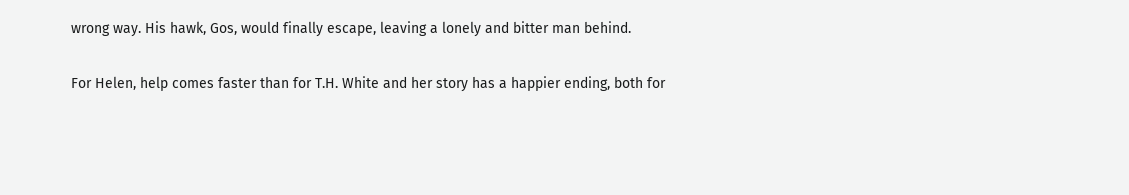wrong way. His hawk, Gos, would finally escape, leaving a lonely and bitter man behind.

For Helen, help comes faster than for T.H. White and her story has a happier ending, both for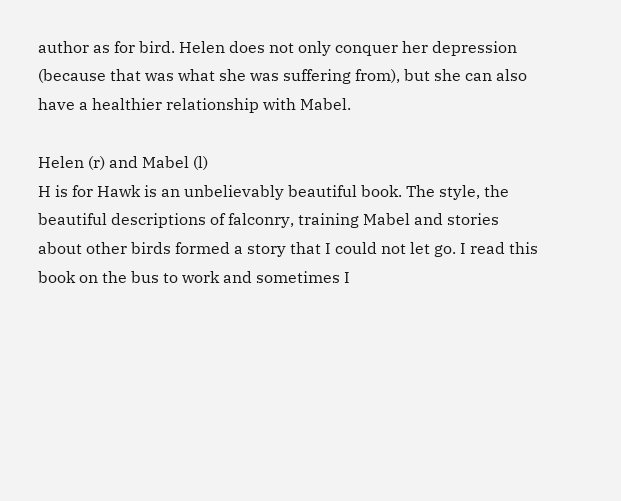author as for bird. Helen does not only conquer her depression (because that was what she was suffering from), but she can also have a healthier relationship with Mabel.

Helen (r) and Mabel (l)
H is for Hawk is an unbelievably beautiful book. The style, the beautiful descriptions of falconry, training Mabel and stories about other birds formed a story that I could not let go. I read this book on the bus to work and sometimes I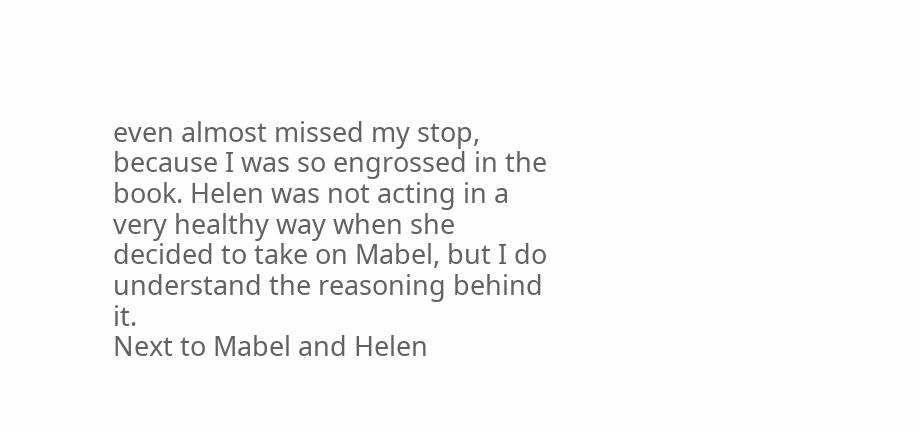even almost missed my stop, because I was so engrossed in the book. Helen was not acting in a very healthy way when she decided to take on Mabel, but I do understand the reasoning behind it.
Next to Mabel and Helen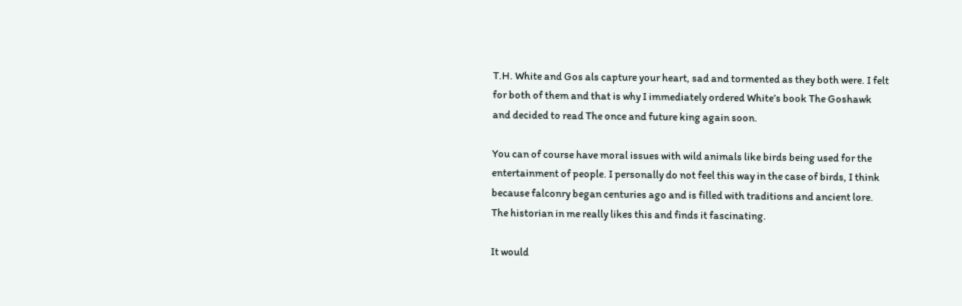T.H. White and Gos als capture your heart, sad and tormented as they both were. I felt for both of them and that is why I immediately ordered White’s book The Goshawk and decided to read The once and future king again soon.

You can of course have moral issues with wild animals like birds being used for the entertainment of people. I personally do not feel this way in the case of birds, I think because falconry began centuries ago and is filled with traditions and ancient lore. The historian in me really likes this and finds it fascinating.

It would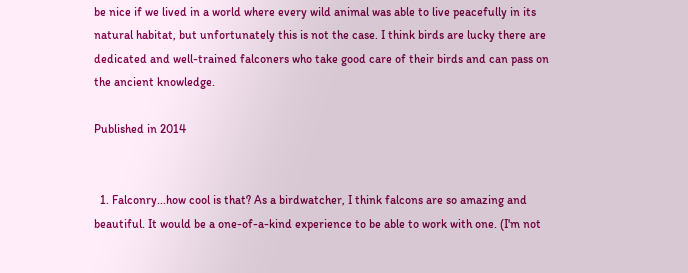be nice if we lived in a world where every wild animal was able to live peacefully in its natural habitat, but unfortunately this is not the case. I think birds are lucky there are dedicated and well-trained falconers who take good care of their birds and can pass on the ancient knowledge.

Published in 2014


  1. Falconry...how cool is that? As a birdwatcher, I think falcons are so amazing and beautiful. It would be a one-of-a-kind experience to be able to work with one. (I'm not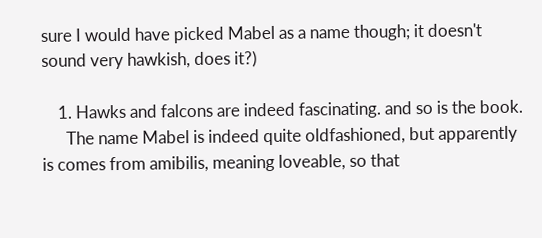sure I would have picked Mabel as a name though; it doesn't sound very hawkish, does it?)

    1. Hawks and falcons are indeed fascinating. and so is the book.
      The name Mabel is indeed quite oldfashioned, but apparently is comes from amibilis, meaning loveable, so that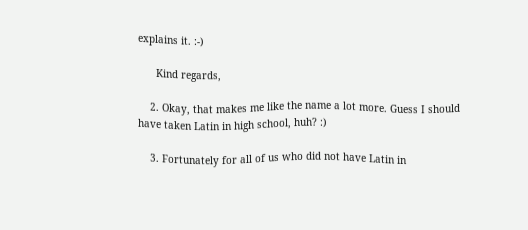explains it. :-)

      Kind regards,

    2. Okay, that makes me like the name a lot more. Guess I should have taken Latin in high school, huh? :)

    3. Fortunately for all of us who did not have Latin in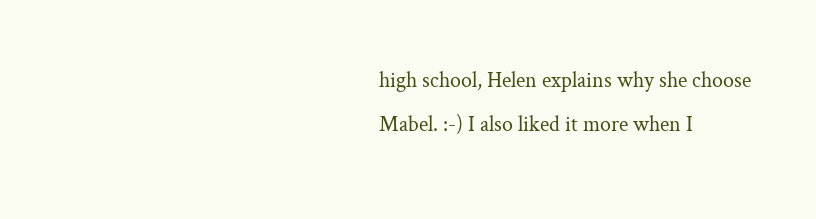high school, Helen explains why she choose Mabel. :-) I also liked it more when I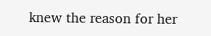knew the reason for her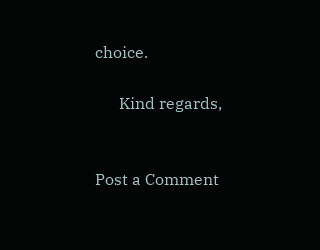choice.

      Kind regards,


Post a Comment